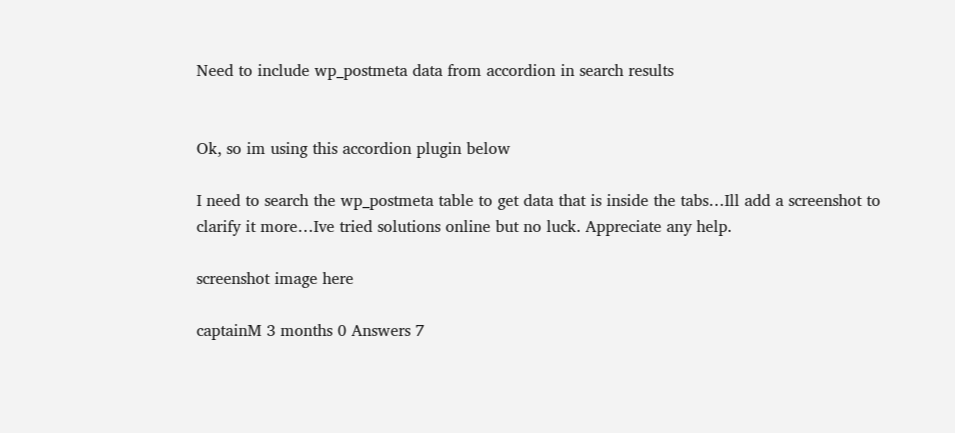Need to include wp_postmeta data from accordion in search results


Ok, so im using this accordion plugin below

I need to search the wp_postmeta table to get data that is inside the tabs…Ill add a screenshot to clarify it more…Ive tried solutions online but no luck. Appreciate any help.

screenshot image here

captainM 3 months 0 Answers 7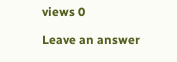views 0

Leave an answer